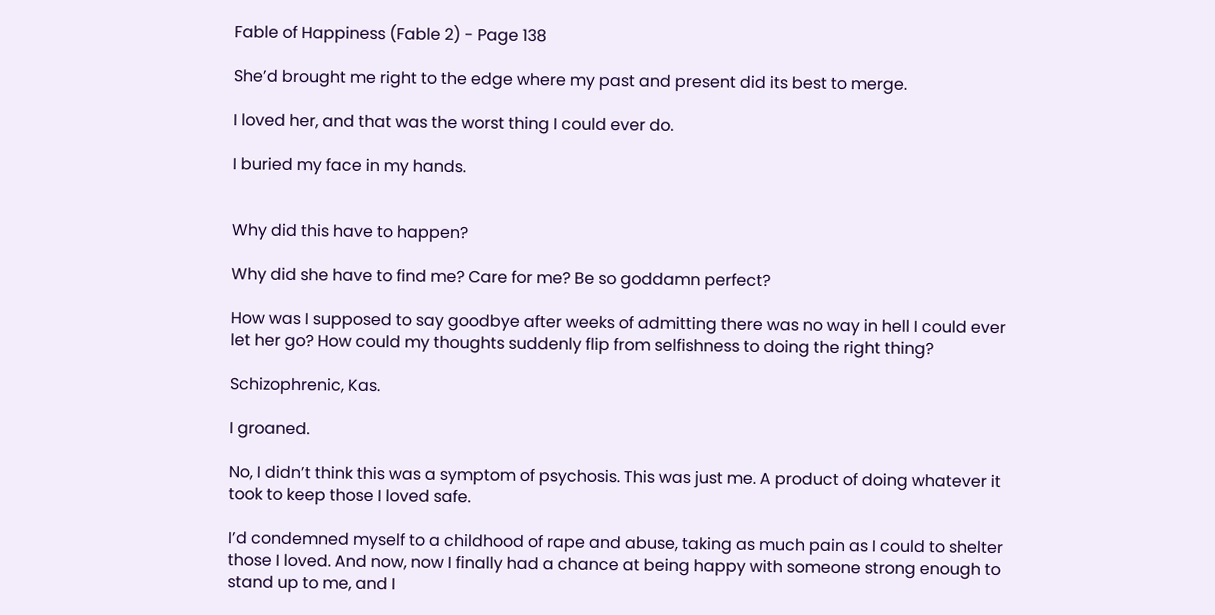Fable of Happiness (Fable 2) - Page 138

She’d brought me right to the edge where my past and present did its best to merge.

I loved her, and that was the worst thing I could ever do.

I buried my face in my hands.


Why did this have to happen?

Why did she have to find me? Care for me? Be so goddamn perfect?

How was I supposed to say goodbye after weeks of admitting there was no way in hell I could ever let her go? How could my thoughts suddenly flip from selfishness to doing the right thing?

Schizophrenic, Kas.

I groaned.

No, I didn’t think this was a symptom of psychosis. This was just me. A product of doing whatever it took to keep those I loved safe.

I’d condemned myself to a childhood of rape and abuse, taking as much pain as I could to shelter those I loved. And now, now I finally had a chance at being happy with someone strong enough to stand up to me, and I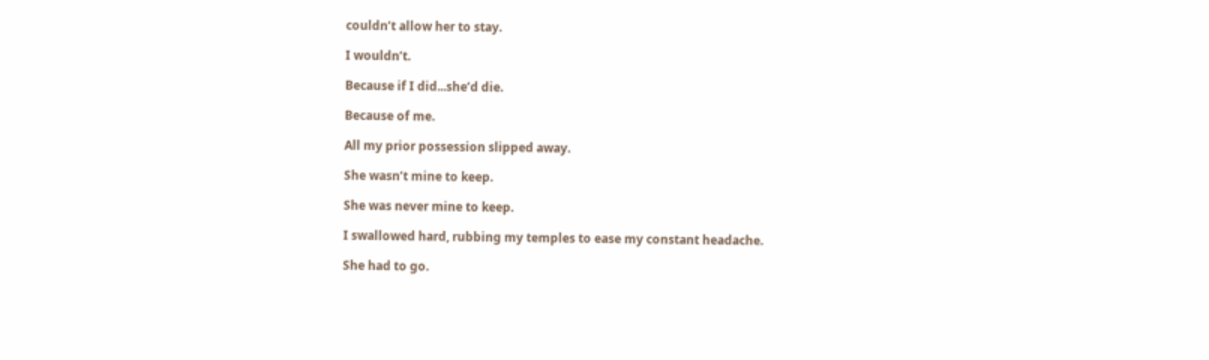couldn’t allow her to stay.

I wouldn’t.

Because if I did...she’d die.

Because of me.

All my prior possession slipped away.

She wasn’t mine to keep.

She was never mine to keep.

I swallowed hard, rubbing my temples to ease my constant headache.

She had to go.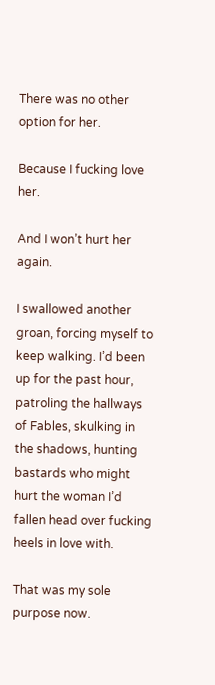There was no other option for her.

Because I fucking love her.

And I won’t hurt her again.

I swallowed another groan, forcing myself to keep walking. I’d been up for the past hour, patroling the hallways of Fables, skulking in the shadows, hunting bastards who might hurt the woman I’d fallen head over fucking heels in love with.

That was my sole purpose now.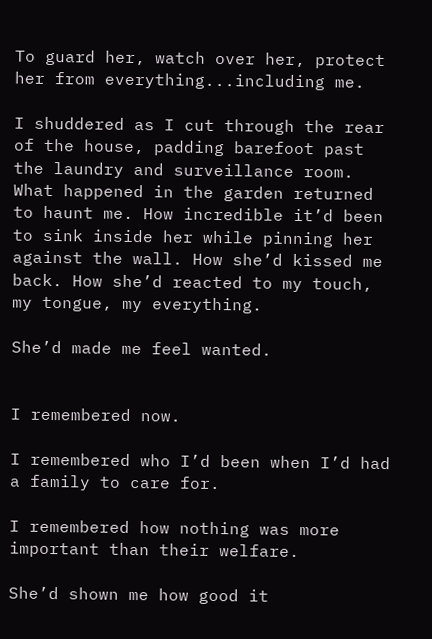To guard her, watch over her, protect her from everything...including me.

I shuddered as I cut through the rear of the house, padding barefoot past the laundry and surveillance room. What happened in the garden returned to haunt me. How incredible it’d been to sink inside her while pinning her against the wall. How she’d kissed me back. How she’d reacted to my touch, my tongue, my everything.

She’d made me feel wanted.


I remembered now.

I remembered who I’d been when I’d had a family to care for.

I remembered how nothing was more important than their welfare.

She’d shown me how good it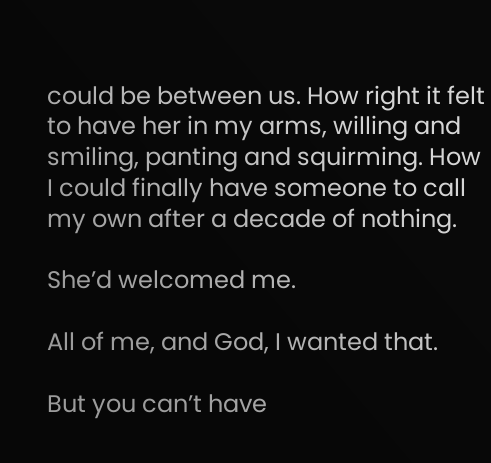could be between us. How right it felt to have her in my arms, willing and smiling, panting and squirming. How I could finally have someone to call my own after a decade of nothing.

She’d welcomed me.

All of me, and God, I wanted that.

But you can’t have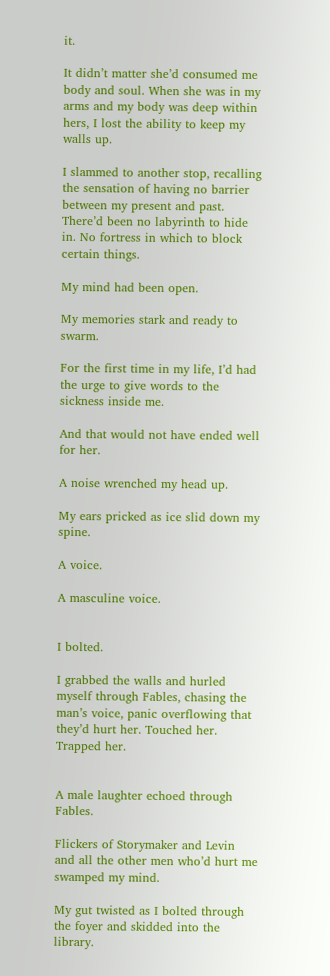it.

It didn’t matter she’d consumed me body and soul. When she was in my arms and my body was deep within hers, I lost the ability to keep my walls up.

I slammed to another stop, recalling the sensation of having no barrier between my present and past. There’d been no labyrinth to hide in. No fortress in which to block certain things.

My mind had been open.

My memories stark and ready to swarm.

For the first time in my life, I’d had the urge to give words to the sickness inside me.

And that would not have ended well for her.

A noise wrenched my head up.

My ears pricked as ice slid down my spine.

A voice.

A masculine voice.


I bolted.

I grabbed the walls and hurled myself through Fables, chasing the man’s voice, panic overflowing that they’d hurt her. Touched her. Trapped her.


A male laughter echoed through Fables.

Flickers of Storymaker and Levin and all the other men who’d hurt me swamped my mind.

My gut twisted as I bolted through the foyer and skidded into the library.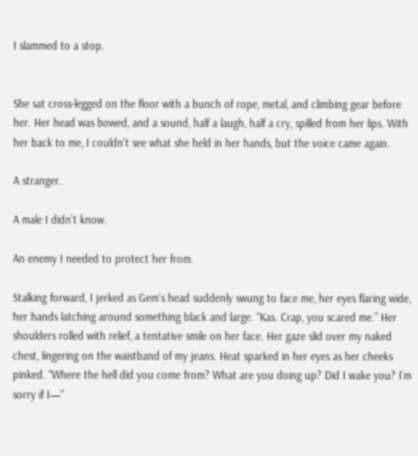I slammed to a stop.


She sat cross-legged on the floor with a bunch of rope, metal, and climbing gear before her. Her head was bowed, and a sound, half a laugh, half a cry, spilled from her lips. With her back to me, I couldn’t see what she held in her hands, but the voice came again.

A stranger.

A male I didn’t know.

An enemy I needed to protect her from.

Stalking forward, I jerked as Gem’s head suddenly swung to face me, her eyes flaring wide, her hands latching around something black and large. “Kas. Crap, you scared me.” Her shoulders rolled with relief, a tentative smile on her face. Her gaze slid over my naked chest, lingering on the waistband of my jeans. Heat sparked in her eyes as her cheeks pinked. “Where the hell did you come from? What are you doing up? Did I wake you? I’m sorry if I—”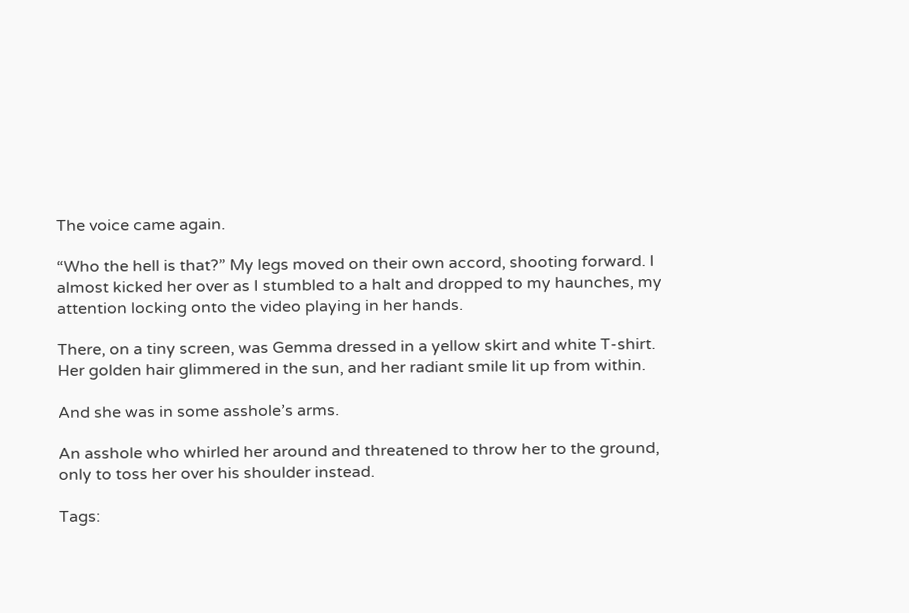The voice came again.

“Who the hell is that?” My legs moved on their own accord, shooting forward. I almost kicked her over as I stumbled to a halt and dropped to my haunches, my attention locking onto the video playing in her hands.

There, on a tiny screen, was Gemma dressed in a yellow skirt and white T-shirt. Her golden hair glimmered in the sun, and her radiant smile lit up from within.

And she was in some asshole’s arms.

An asshole who whirled her around and threatened to throw her to the ground, only to toss her over his shoulder instead.

Tags: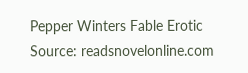Pepper Winters Fable Erotic
Source: readsnovelonline.com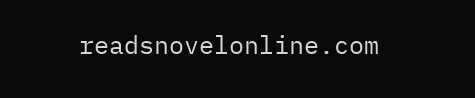readsnovelonline.com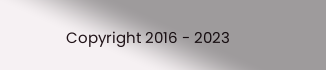Copyright 2016 - 2023